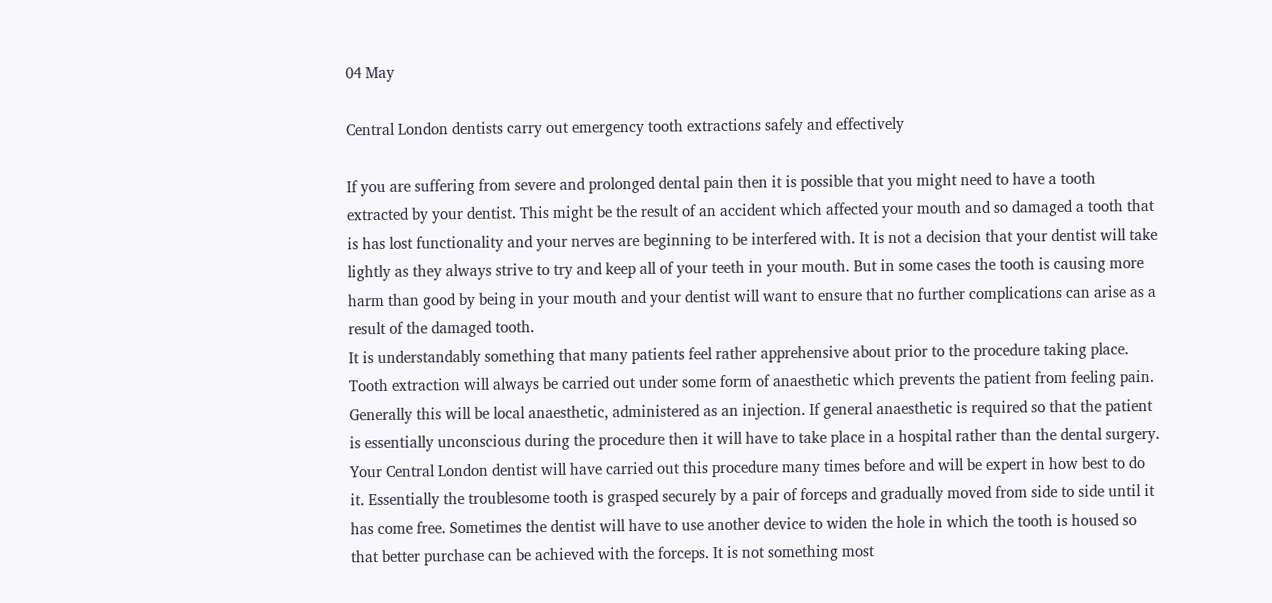04 May

Central London dentists carry out emergency tooth extractions safely and effectively

If you are suffering from severe and prolonged dental pain then it is possible that you might need to have a tooth extracted by your dentist. This might be the result of an accident which affected your mouth and so damaged a tooth that is has lost functionality and your nerves are beginning to be interfered with. It is not a decision that your dentist will take lightly as they always strive to try and keep all of your teeth in your mouth. But in some cases the tooth is causing more harm than good by being in your mouth and your dentist will want to ensure that no further complications can arise as a result of the damaged tooth.
It is understandably something that many patients feel rather apprehensive about prior to the procedure taking place. Tooth extraction will always be carried out under some form of anaesthetic which prevents the patient from feeling pain. Generally this will be local anaesthetic, administered as an injection. If general anaesthetic is required so that the patient is essentially unconscious during the procedure then it will have to take place in a hospital rather than the dental surgery.
Your Central London dentist will have carried out this procedure many times before and will be expert in how best to do it. Essentially the troublesome tooth is grasped securely by a pair of forceps and gradually moved from side to side until it has come free. Sometimes the dentist will have to use another device to widen the hole in which the tooth is housed so that better purchase can be achieved with the forceps. It is not something most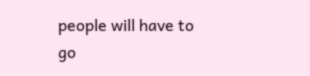people will have to go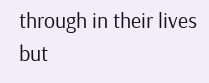through in their lives but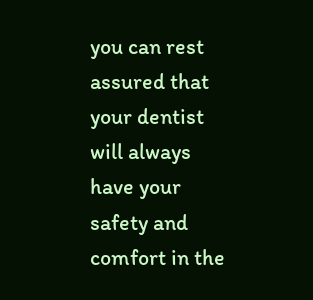you can rest assured that your dentist will always have your safety and comfort in the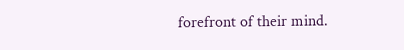forefront of their mind.